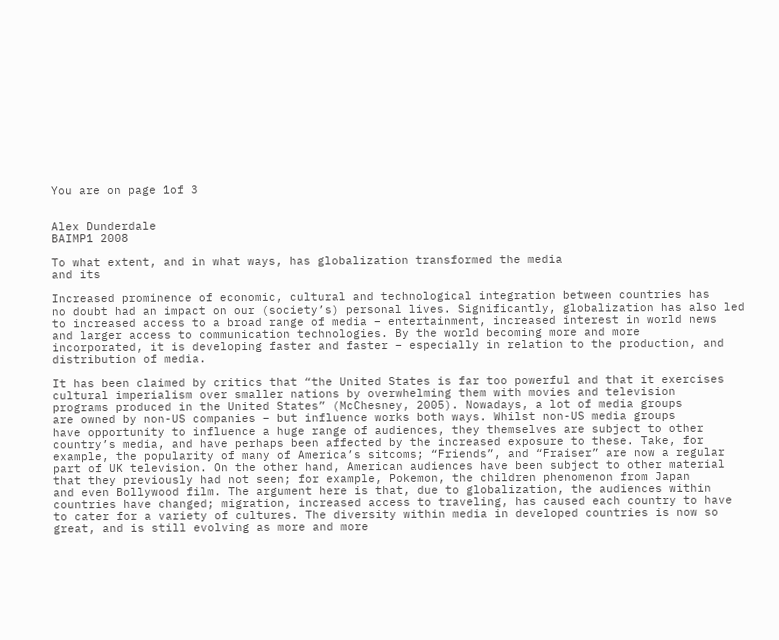You are on page 1of 3


Alex Dunderdale
BAIMP1 2008

To what extent, and in what ways, has globalization transformed the media
and its

Increased prominence of economic, cultural and technological integration between countries has
no doubt had an impact on our (society’s) personal lives. Significantly, globalization has also led
to increased access to a broad range of media – entertainment, increased interest in world news
and larger access to communication technologies. By the world becoming more and more
incorporated, it is developing faster and faster – especially in relation to the production, and
distribution of media.

It has been claimed by critics that “the United States is far too powerful and that it exercises
cultural imperialism over smaller nations by overwhelming them with movies and television
programs produced in the United States” (McChesney, 2005). Nowadays, a lot of media groups
are owned by non-US companies – but influence works both ways. Whilst non-US media groups
have opportunity to influence a huge range of audiences, they themselves are subject to other
country’s media, and have perhaps been affected by the increased exposure to these. Take, for
example, the popularity of many of America’s sitcoms; “Friends”, and “Fraiser” are now a regular
part of UK television. On the other hand, American audiences have been subject to other material
that they previously had not seen; for example, Pokemon, the children phenomenon from Japan
and even Bollywood film. The argument here is that, due to globalization, the audiences within
countries have changed; migration, increased access to traveling, has caused each country to have
to cater for a variety of cultures. The diversity within media in developed countries is now so
great, and is still evolving as more and more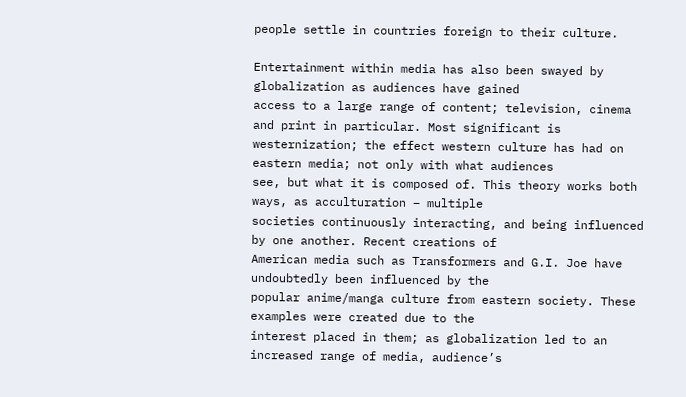people settle in countries foreign to their culture.

Entertainment within media has also been swayed by globalization as audiences have gained
access to a large range of content; television, cinema and print in particular. Most significant is
westernization; the effect western culture has had on eastern media; not only with what audiences
see, but what it is composed of. This theory works both ways, as acculturation – multiple
societies continuously interacting, and being influenced by one another. Recent creations of
American media such as Transformers and G.I. Joe have undoubtedly been influenced by the
popular anime/manga culture from eastern society. These examples were created due to the
interest placed in them; as globalization led to an increased range of media, audience’s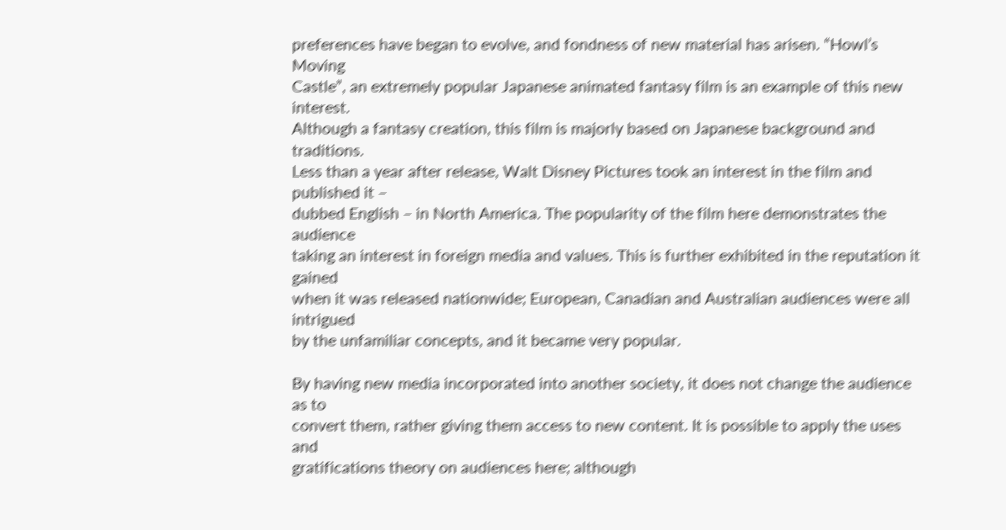preferences have began to evolve, and fondness of new material has arisen. “Howl’s Moving
Castle”, an extremely popular Japanese animated fantasy film is an example of this new interest.
Although a fantasy creation, this film is majorly based on Japanese background and traditions.
Less than a year after release, Walt Disney Pictures took an interest in the film and published it –
dubbed English – in North America. The popularity of the film here demonstrates the audience
taking an interest in foreign media and values. This is further exhibited in the reputation it gained
when it was released nationwide; European, Canadian and Australian audiences were all intrigued
by the unfamiliar concepts, and it became very popular.

By having new media incorporated into another society, it does not change the audience as to
convert them, rather giving them access to new content. It is possible to apply the uses and
gratifications theory on audiences here; although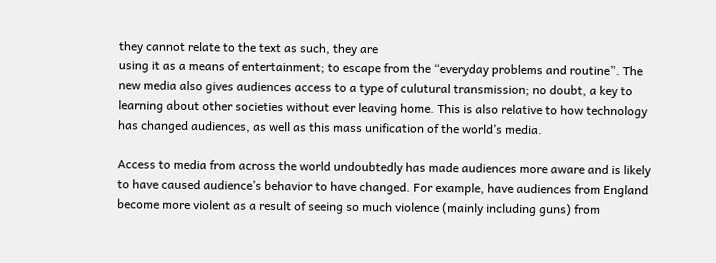they cannot relate to the text as such, they are
using it as a means of entertainment; to escape from the “everyday problems and routine”. The
new media also gives audiences access to a type of culutural transmission; no doubt, a key to
learning about other societies without ever leaving home. This is also relative to how technology
has changed audiences, as well as this mass unification of the world’s media.

Access to media from across the world undoubtedly has made audiences more aware and is likely
to have caused audience’s behavior to have changed. For example, have audiences from England
become more violent as a result of seeing so much violence (mainly including guns) from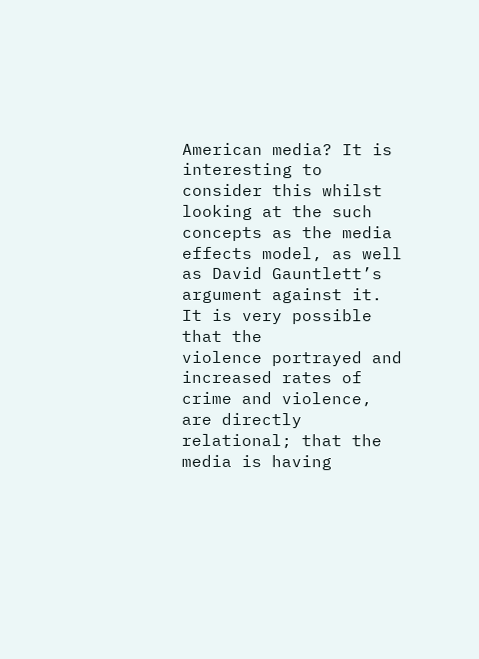American media? It is interesting to consider this whilst looking at the such concepts as the media
effects model, as well as David Gauntlett’s argument against it. It is very possible that the
violence portrayed and increased rates of crime and violence, are directly relational; that the
media is having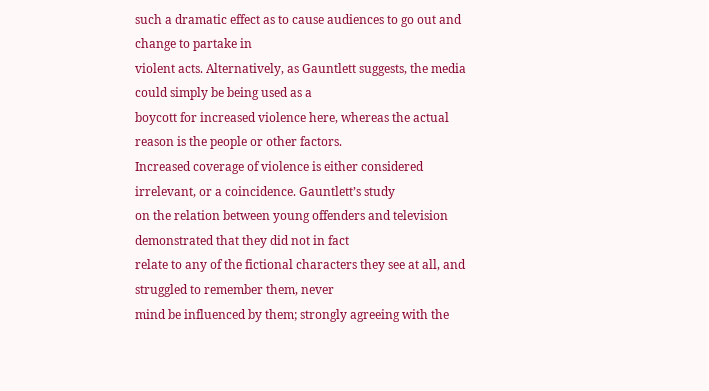such a dramatic effect as to cause audiences to go out and change to partake in
violent acts. Alternatively, as Gauntlett suggests, the media could simply be being used as a
boycott for increased violence here, whereas the actual reason is the people or other factors.
Increased coverage of violence is either considered irrelevant, or a coincidence. Gauntlett’s study
on the relation between young offenders and television demonstrated that they did not in fact
relate to any of the fictional characters they see at all, and struggled to remember them, never
mind be influenced by them; strongly agreeing with the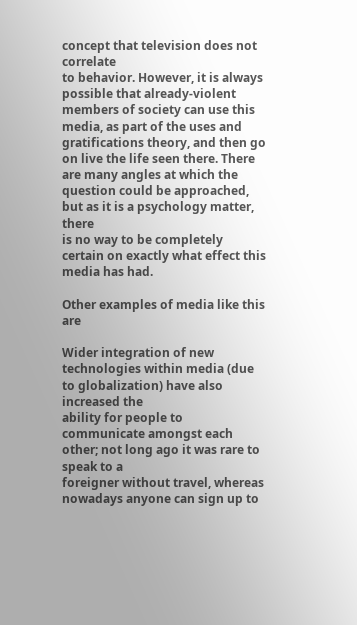concept that television does not correlate
to behavior. However, it is always possible that already-violent members of society can use this
media, as part of the uses and gratifications theory, and then go on live the life seen there. There
are many angles at which the question could be approached, but as it is a psychology matter, there
is no way to be completely certain on exactly what effect this media has had.

Other examples of media like this are

Wider integration of new technologies within media (due to globalization) have also increased the
ability for people to communicate amongst each other; not long ago it was rare to speak to a
foreigner without travel, whereas nowadays anyone can sign up to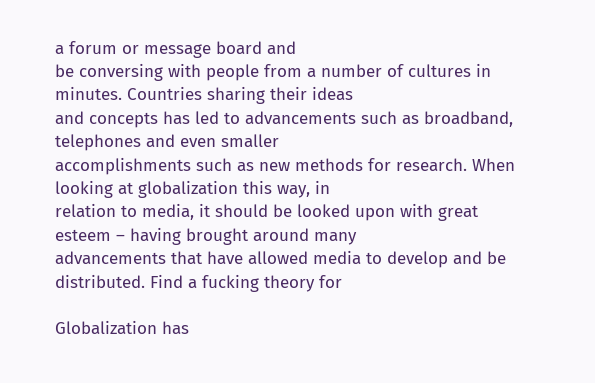a forum or message board and
be conversing with people from a number of cultures in minutes. Countries sharing their ideas
and concepts has led to advancements such as broadband, telephones and even smaller
accomplishments such as new methods for research. When looking at globalization this way, in
relation to media, it should be looked upon with great esteem – having brought around many
advancements that have allowed media to develop and be distributed. Find a fucking theory for

Globalization has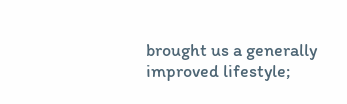brought us a generally improved lifestyle;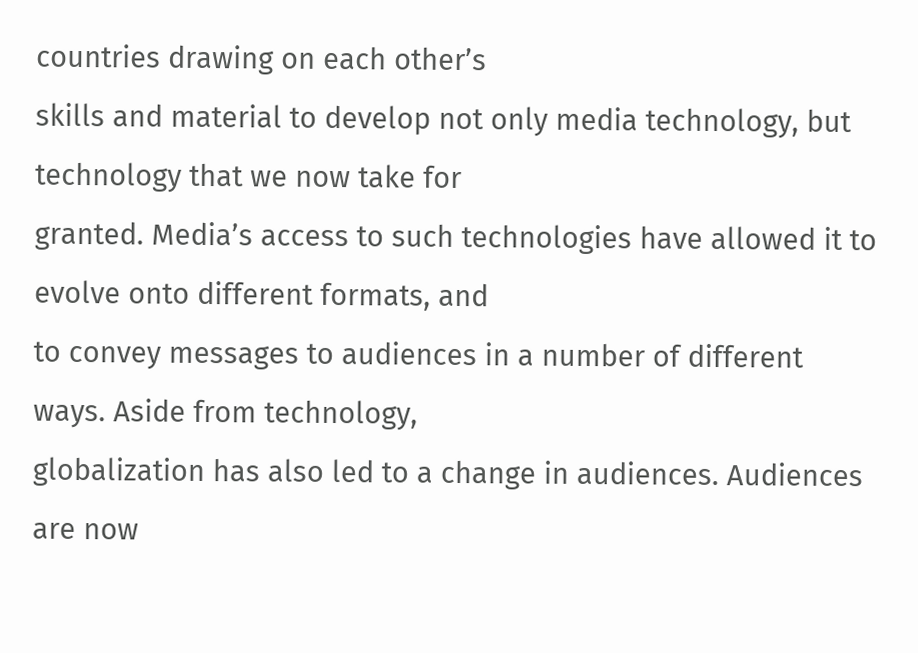countries drawing on each other’s
skills and material to develop not only media technology, but technology that we now take for
granted. Media’s access to such technologies have allowed it to evolve onto different formats, and
to convey messages to audiences in a number of different ways. Aside from technology,
globalization has also led to a change in audiences. Audiences are now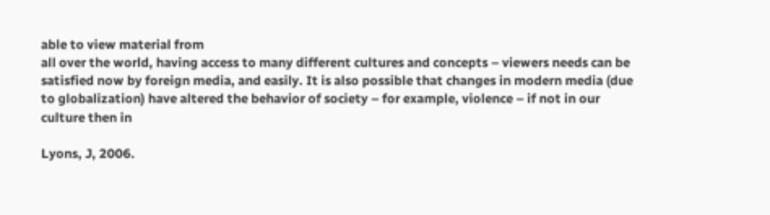able to view material from
all over the world, having access to many different cultures and concepts – viewers needs can be
satisfied now by foreign media, and easily. It is also possible that changes in modern media (due
to globalization) have altered the behavior of society – for example, violence – if not in our
culture then in

Lyons, J, 2006.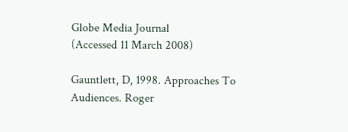Globe Media Journal
(Accessed 11 March 2008)

Gauntlett, D, 1998. Approaches To Audiences. Roger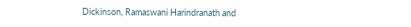Dickinson, Ramaswani Harindranath and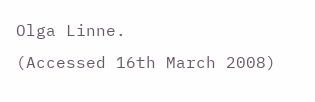Olga Linne.
(Accessed 16th March 2008)